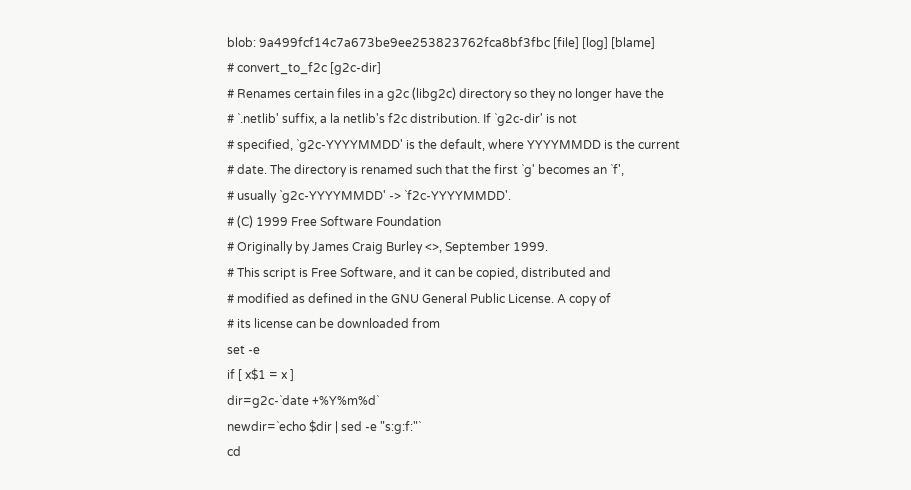blob: 9a499fcf14c7a673be9ee253823762fca8bf3fbc [file] [log] [blame]
# convert_to_f2c [g2c-dir]
# Renames certain files in a g2c (libg2c) directory so they no longer have the
# `.netlib' suffix, a la netlib's f2c distribution. If `g2c-dir' is not
# specified, `g2c-YYYYMMDD' is the default, where YYYYMMDD is the current
# date. The directory is renamed such that the first `g' becomes an `f',
# usually `g2c-YYYYMMDD' -> `f2c-YYYYMMDD'.
# (C) 1999 Free Software Foundation
# Originally by James Craig Burley <>, September 1999.
# This script is Free Software, and it can be copied, distributed and
# modified as defined in the GNU General Public License. A copy of
# its license can be downloaded from
set -e
if [ x$1 = x ]
dir=g2c-`date +%Y%m%d`
newdir=`echo $dir | sed -e "s:g:f:"`
cd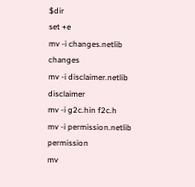$dir
set +e
mv -i changes.netlib changes
mv -i disclaimer.netlib disclaimer
mv -i g2c.hin f2c.h
mv -i permission.netlib permission
mv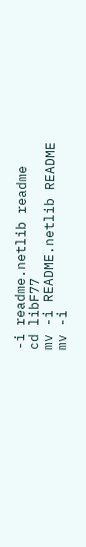-i readme.netlib readme
cd libF77
mv -i README.netlib README
mv -i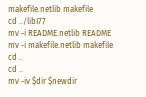makefile.netlib makefile
cd ../libI77
mv -i README.netlib README
mv -i makefile.netlib makefile
cd ..
cd ..
mv -iv $dir $newdir